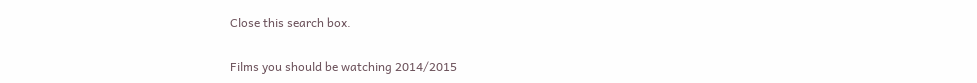Close this search box.

Films you should be watching 2014/2015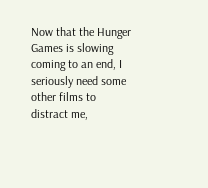Now that the Hunger Games is slowing coming to an end, I seriously need some other films to distract me,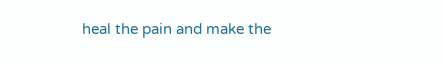heal the pain and make the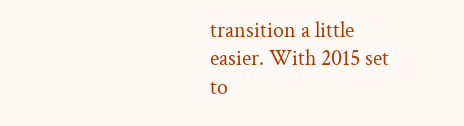transition a little easier. With 2015 set to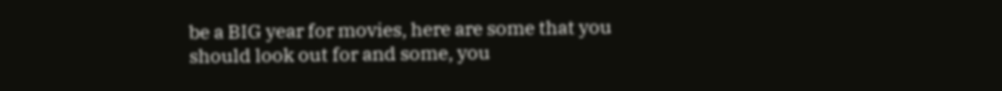be a BIG year for movies, here are some that you should look out for and some, you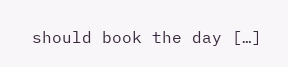should book the day […]